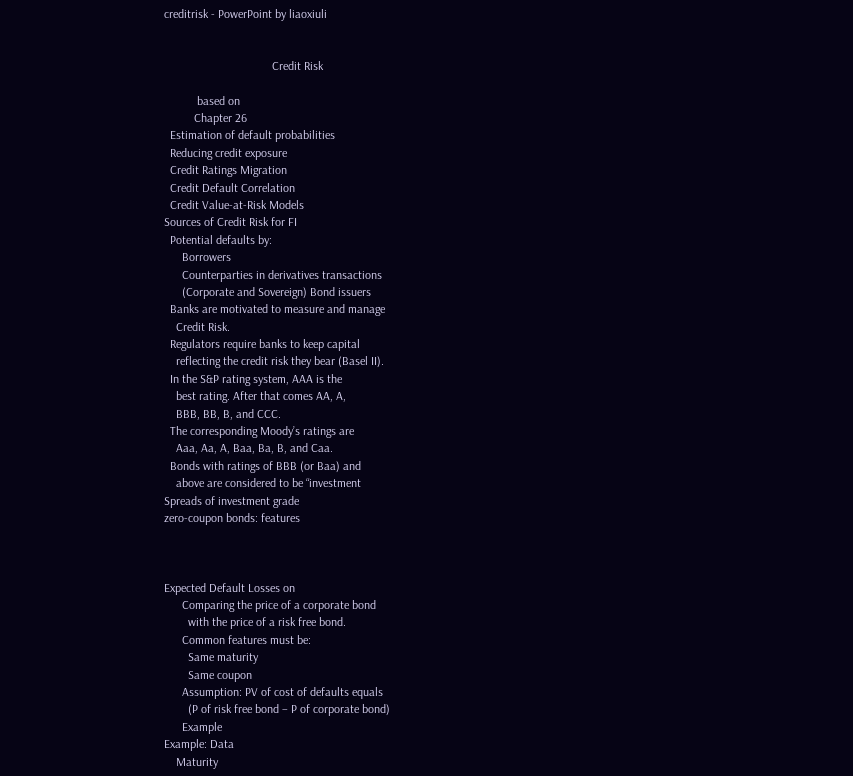creditrisk - PowerPoint by liaoxiuli


                                    Credit Risk

           based on
          Chapter 26
  Estimation of default probabilities
  Reducing credit exposure
  Credit Ratings Migration
  Credit Default Correlation
  Credit Value-at-Risk Models
Sources of Credit Risk for FI
  Potential defaults by:
      Borrowers
      Counterparties in derivatives transactions
      (Corporate and Sovereign) Bond issuers
  Banks are motivated to measure and manage
    Credit Risk.
  Regulators require banks to keep capital
    reflecting the credit risk they bear (Basel II).
  In the S&P rating system, AAA is the
    best rating. After that comes AA, A,
    BBB, BB, B, and CCC.
  The corresponding Moody’s ratings are
    Aaa, Aa, A, Baa, Ba, B, and Caa.
  Bonds with ratings of BBB (or Baa) and
    above are considered to be “investment
Spreads of investment grade
zero-coupon bonds: features



Expected Default Losses on
      Comparing the price of a corporate bond
        with the price of a risk free bond.
      Common features must be:
        Same maturity
        Same coupon
      Assumption: PV of cost of defaults equals
        (P of risk free bond – P of corporate bond)
      Example
Example: Data
    Maturity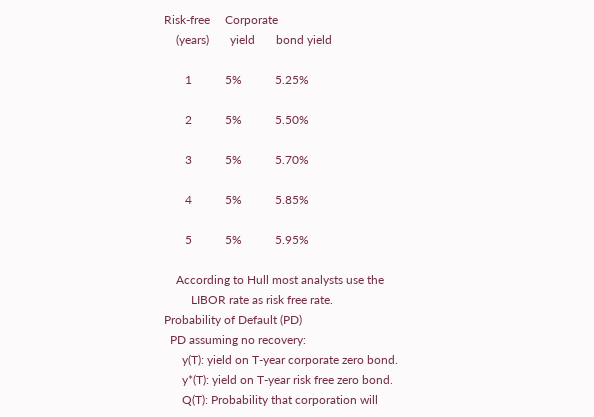Risk-free     Corporate
    (years)       yield       bond yield

       1           5%           5.25%

       2           5%           5.50%

       3           5%           5.70%

       4           5%           5.85%

       5           5%           5.95%

    According to Hull most analysts use the
         LIBOR rate as risk free rate.
Probability of Default (PD)
  PD assuming no recovery:
      y(T): yield on T-year corporate zero bond.
      y*(T): yield on T-year risk free zero bond.
      Q(T): Probability that corporation will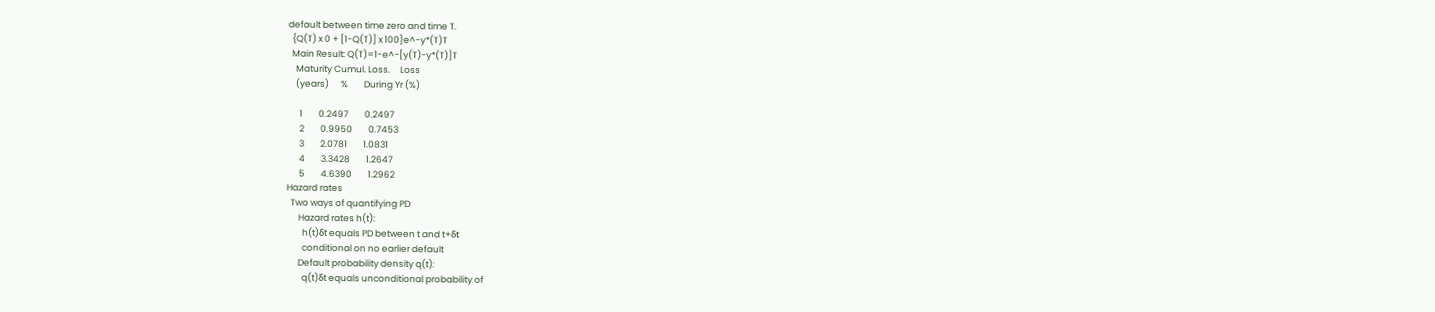default between time zero and time T.
  {Q(T) x 0 + [1-Q(T)] x 100}e^-y*(T)T
  Main Result: Q(T)=1-e^-[y(T)-y*(T)]T
    Maturity Cumul. Loss.     Loss
    (years)      %        During Yr (%)

      1        0.2497        0.2497
      2        0.9950        0.7453
      3        2.0781        1.0831
      4        3.3428        1.2647
      5        4.6390        1.2962
Hazard rates
  Two ways of quantifying PD
      Hazard rates h(t):
        h(t)δt equals PD between t and t+δt
        conditional on no earlier default
      Default probability density q(t):
        q(t)δt equals unconditional probability of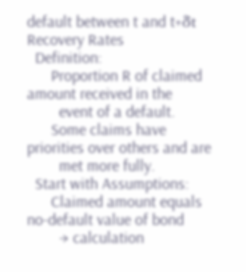default between t and t+δt
Recovery Rates
  Definition:
      Proportion R of claimed amount received in the
        event of a default.
      Some claims have priorities over others and are
        met more fully.
  Start with Assumptions:
      Claimed amount equals no-default value of bond
        → calculation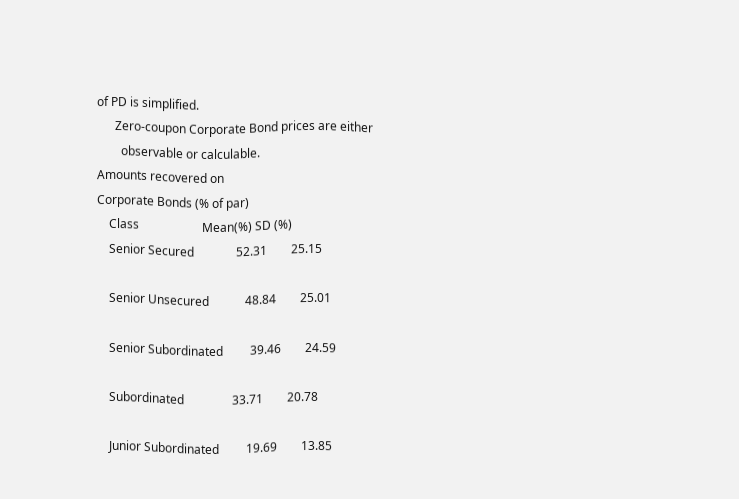of PD is simplified.
      Zero-coupon Corporate Bond prices are either
        observable or calculable.
Amounts recovered on
Corporate Bonds (% of par)
    Class                     Mean(%) SD (%)
    Senior Secured              52.31        25.15

    Senior Unsecured            48.84        25.01

    Senior Subordinated         39.46        24.59

    Subordinated                33.71        20.78

    Junior Subordinated         19.69        13.85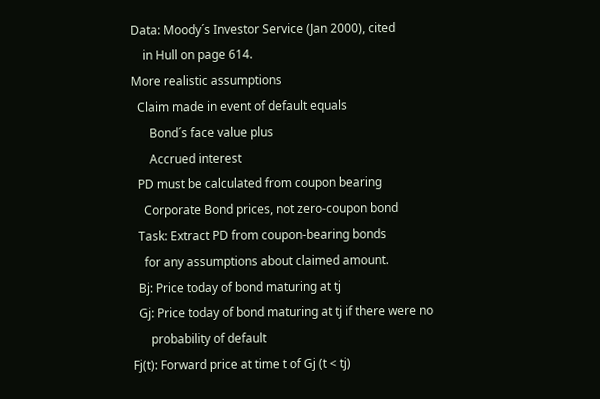Data: Moody´s Investor Service (Jan 2000), cited
    in Hull on page 614.
More realistic assumptions
  Claim made in event of default equals
      Bond´s face value plus
      Accrued interest
  PD must be calculated from coupon bearing
    Corporate Bond prices, not zero-coupon bond
  Task: Extract PD from coupon-bearing bonds
    for any assumptions about claimed amount.
  Bj: Price today of bond maturing at tj
  Gj: Price today of bond maturing at tj if there were no
      probability of default
Fj(t): Forward price at time t of Gj (t < tj)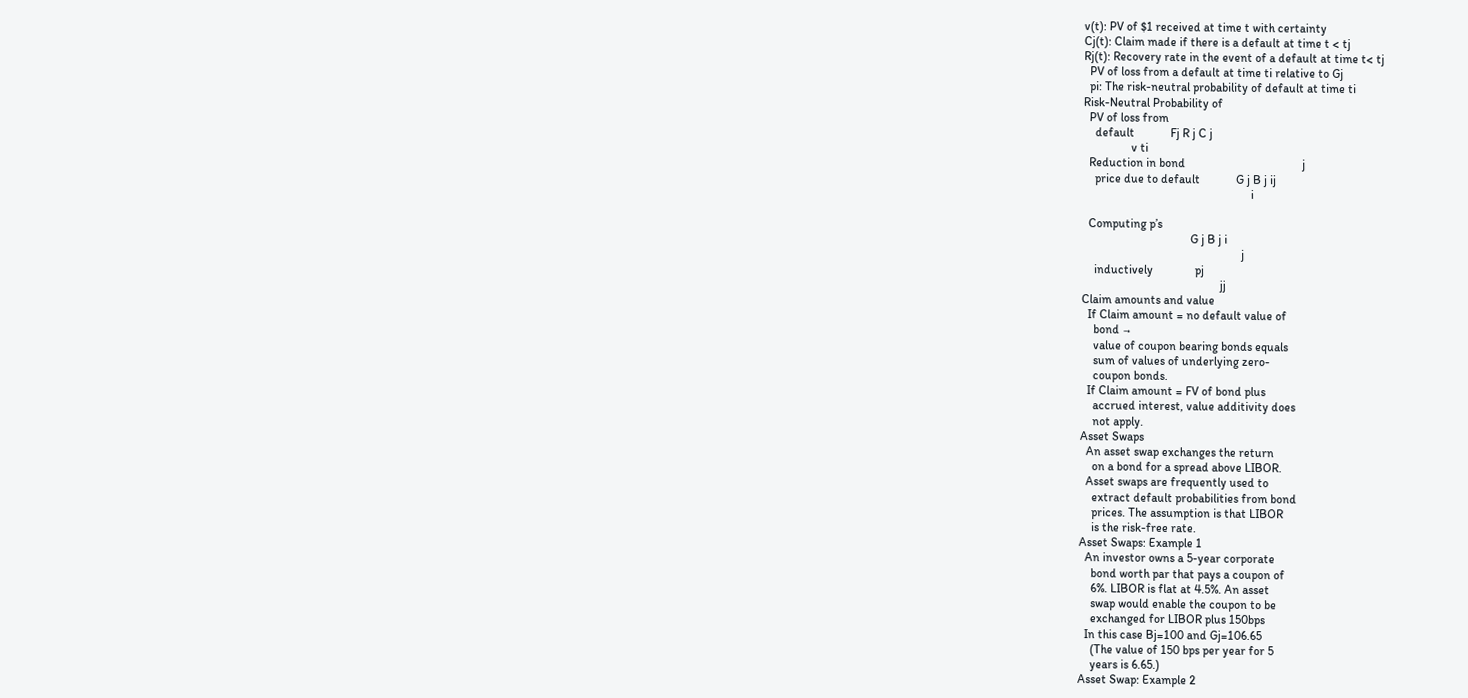v(t): PV of $1 received at time t with certainty
Cj(t): Claim made if there is a default at time t < tj
Rj(t): Recovery rate in the event of a default at time t< tj
  PV of loss from a default at time ti relative to Gj
  pi: The risk-neutral probability of default at time ti
Risk-Neutral Probability of
  PV of loss from
    default            Fj R j C j
                v ti
  Reduction in bond                                       j
    price due to default            G j B j ij
                                                        i

  Computing p’s
                                    G j B j i
                                                     j
    inductively              pj
                                              jj
Claim amounts and value
  If Claim amount = no default value of
    bond →
    value of coupon bearing bonds equals
    sum of values of underlying zero-
    coupon bonds.
  If Claim amount = FV of bond plus
    accrued interest, value additivity does
    not apply.
Asset Swaps
  An asset swap exchanges the return
    on a bond for a spread above LIBOR.
  Asset swaps are frequently used to
    extract default probabilities from bond
    prices. The assumption is that LIBOR
    is the risk-free rate.
Asset Swaps: Example 1
  An investor owns a 5-year corporate
    bond worth par that pays a coupon of
    6%. LIBOR is flat at 4.5%. An asset
    swap would enable the coupon to be
    exchanged for LIBOR plus 150bps
  In this case Bj=100 and Gj=106.65
    (The value of 150 bps per year for 5
    years is 6.65.)
Asset Swap: Example 2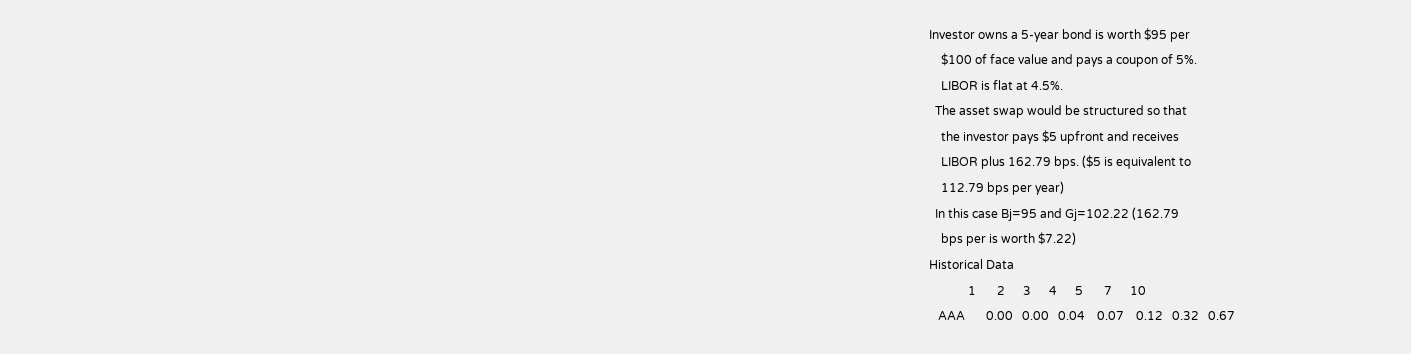Investor owns a 5-year bond is worth $95 per
    $100 of face value and pays a coupon of 5%.
    LIBOR is flat at 4.5%.
  The asset swap would be structured so that
    the investor pays $5 upfront and receives
    LIBOR plus 162.79 bps. ($5 is equivalent to
    112.79 bps per year)
  In this case Bj=95 and Gj=102.22 (162.79
    bps per is worth $7.22)
Historical Data
             1       2      3      4      5       7      10
   AAA       0.00   0.00   0.04    0.07    0.12   0.32   0.67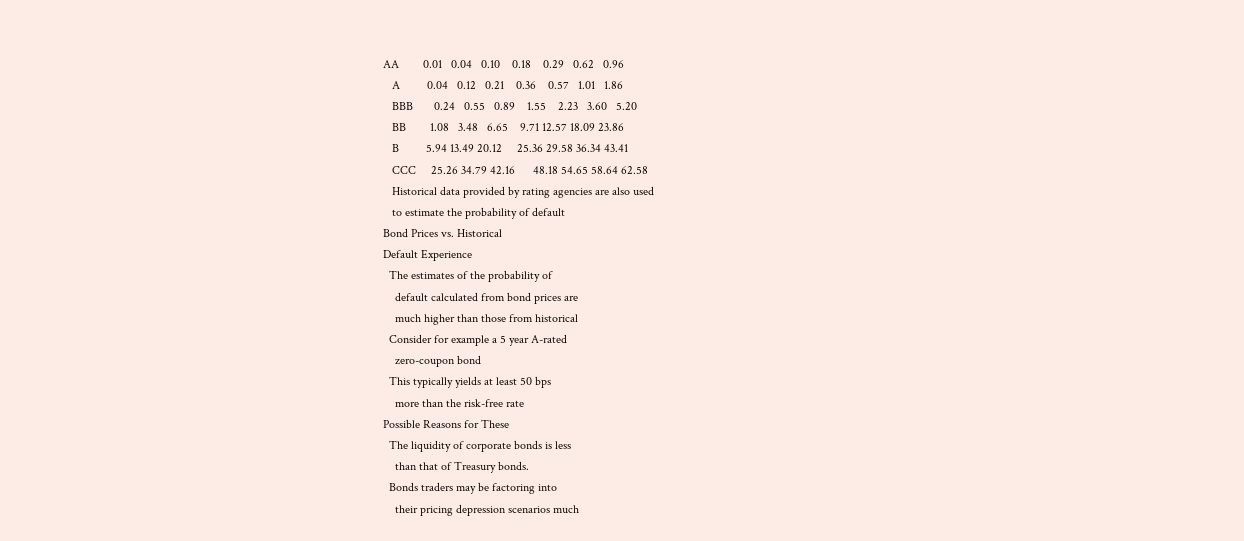AA        0.01   0.04   0.10    0.18    0.29   0.62   0.96
   A         0.04   0.12   0.21    0.36    0.57   1.01   1.86
   BBB       0.24   0.55   0.89    1.55    2.23   3.60   5.20
   BB        1.08   3.48   6.65    9.71 12.57 18.09 23.86
   B         5.94 13.49 20.12     25.36 29.58 36.34 43.41
   CCC     25.26 34.79 42.16      48.18 54.65 58.64 62.58
   Historical data provided by rating agencies are also used
   to estimate the probability of default
Bond Prices vs. Historical
Default Experience
  The estimates of the probability of
    default calculated from bond prices are
    much higher than those from historical
  Consider for example a 5 year A-rated
    zero-coupon bond
  This typically yields at least 50 bps
    more than the risk-free rate
Possible Reasons for These
  The liquidity of corporate bonds is less
    than that of Treasury bonds.
  Bonds traders may be factoring into
    their pricing depression scenarios much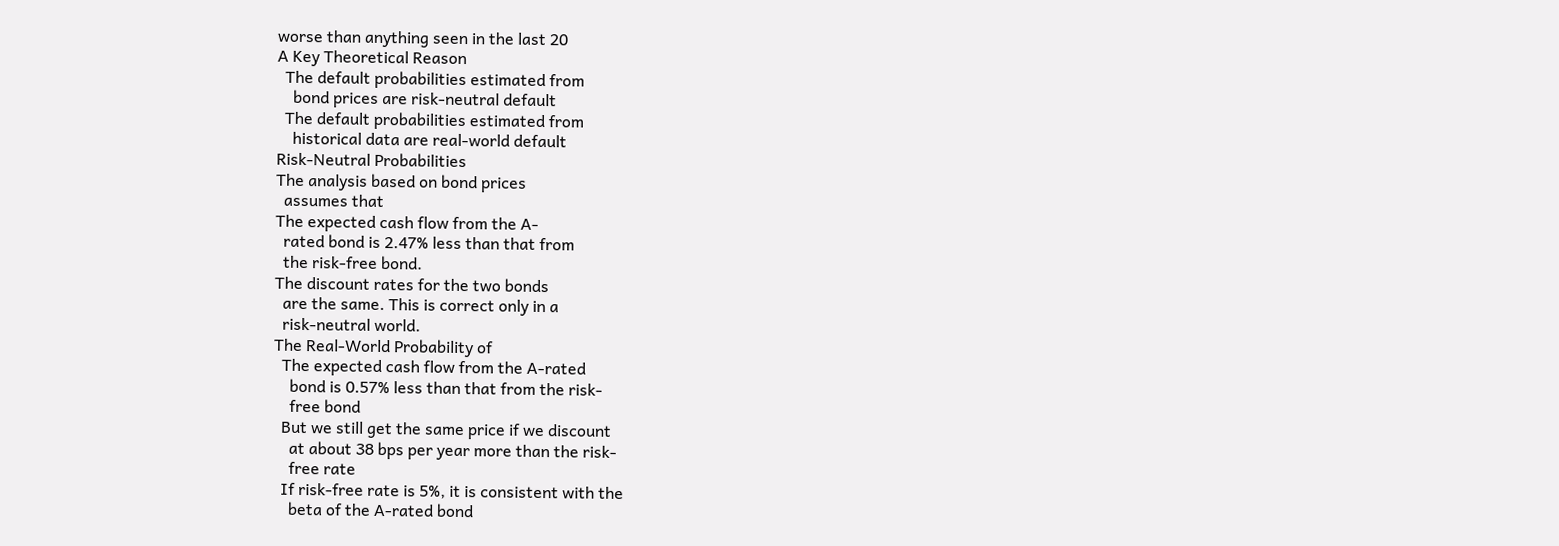worse than anything seen in the last 20
A Key Theoretical Reason
  The default probabilities estimated from
    bond prices are risk-neutral default
  The default probabilities estimated from
    historical data are real-world default
Risk-Neutral Probabilities
The analysis based on bond prices
  assumes that
The expected cash flow from the A-
  rated bond is 2.47% less than that from
  the risk-free bond.
The discount rates for the two bonds
  are the same. This is correct only in a
  risk-neutral world.
The Real-World Probability of
  The expected cash flow from the A-rated
    bond is 0.57% less than that from the risk-
    free bond
  But we still get the same price if we discount
    at about 38 bps per year more than the risk-
    free rate
  If risk-free rate is 5%, it is consistent with the
    beta of the A-rated bond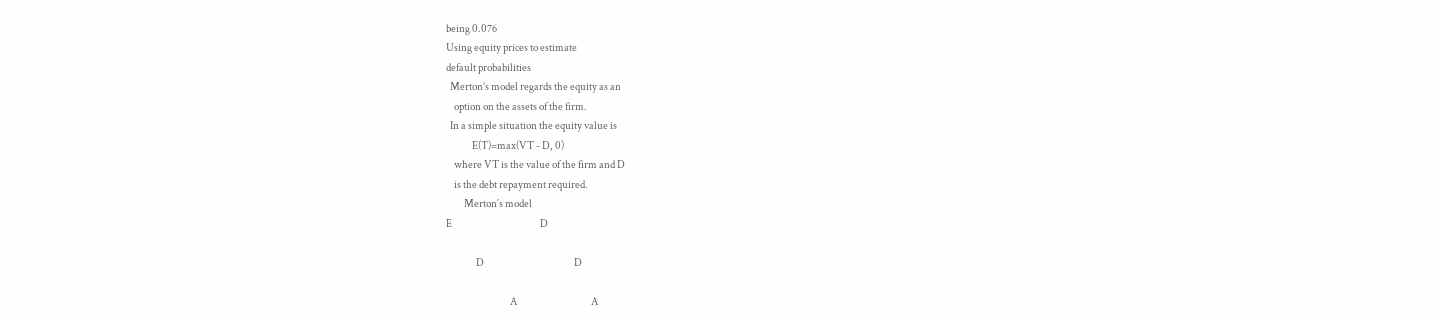being 0.076
Using equity prices to estimate
default probabilities
  Merton’s model regards the equity as an
    option on the assets of the firm.
  In a simple situation the equity value is
             E(T)=max(VT - D, 0)
    where VT is the value of the firm and D
    is the debt repayment required.
         Merton´s model
E                                            D

               D                                             D

                                A                                     A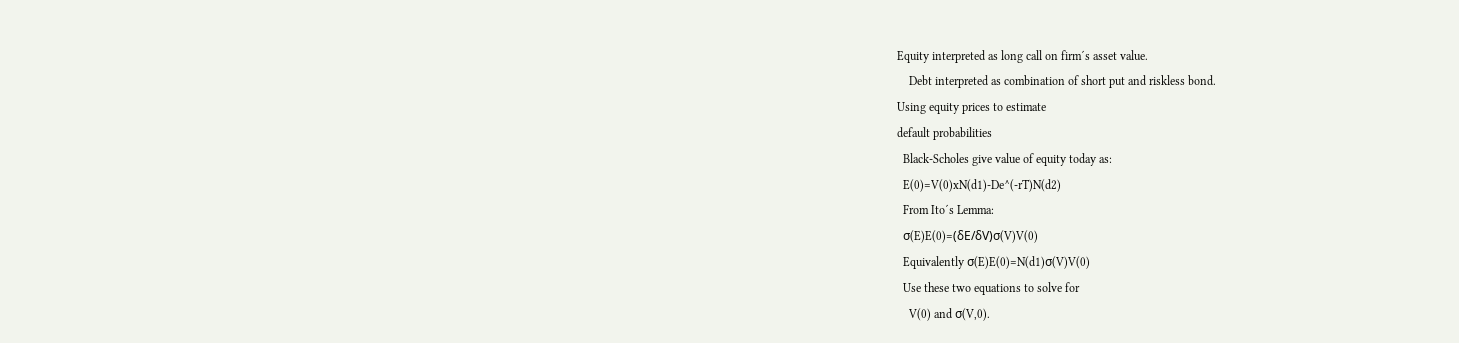Equity interpreted as long call on firm´s asset value.
    Debt interpreted as combination of short put and riskless bond.
Using equity prices to estimate
default probabilities
  Black-Scholes give value of equity today as:
  E(0)=V(0)xN(d1)-De^(-rT)N(d2)
  From Ito´s Lemma:
  σ(E)E(0)=(δE/δV)σ(V)V(0)
  Equivalently σ(E)E(0)=N(d1)σ(V)V(0)
  Use these two equations to solve for
    V(0) and σ(V,0).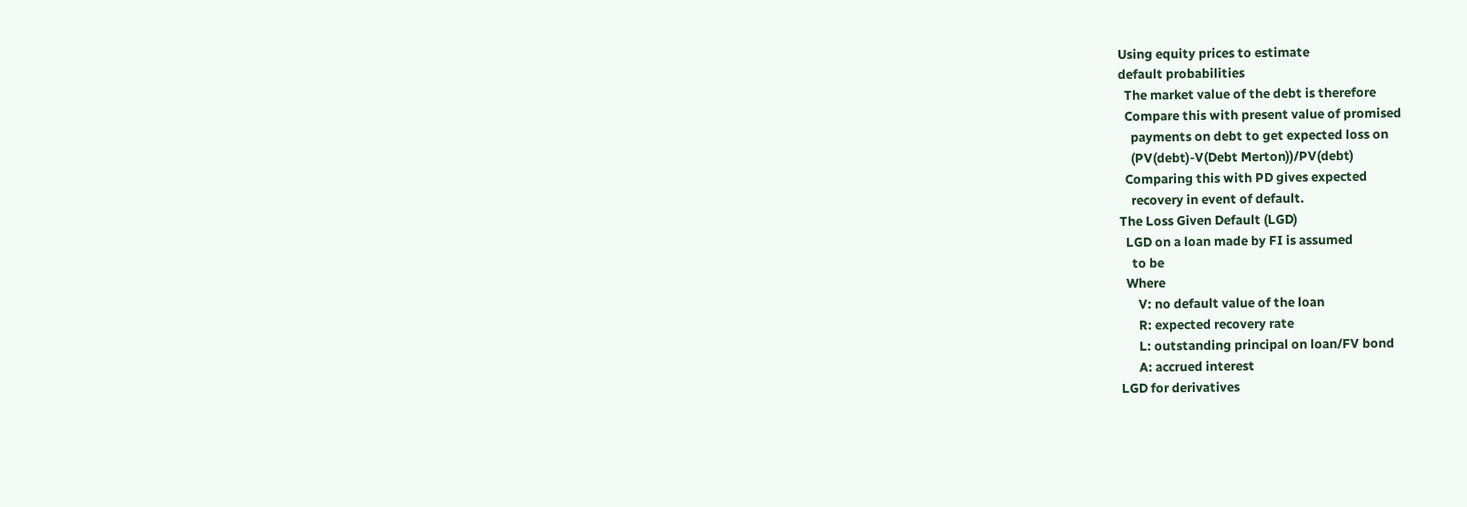Using equity prices to estimate
default probabilities
  The market value of the debt is therefore
  Compare this with present value of promised
    payments on debt to get expected loss on
    (PV(debt)-V(Debt Merton))/PV(debt)
  Comparing this with PD gives expected
    recovery in event of default.
The Loss Given Default (LGD)
  LGD on a loan made by FI is assumed
    to be
  Where
      V: no default value of the loan
      R: expected recovery rate
      L: outstanding principal on loan/FV bond
      A: accrued interest
LGD for derivatives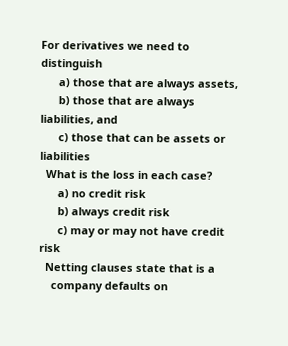For derivatives we need to distinguish
      a) those that are always assets,
      b) those that are always liabilities, and
      c) those that can be assets or liabilities
  What is the loss in each case?
      a) no credit risk
      b) always credit risk
      c) may or may not have credit risk
  Netting clauses state that is a
    company defaults on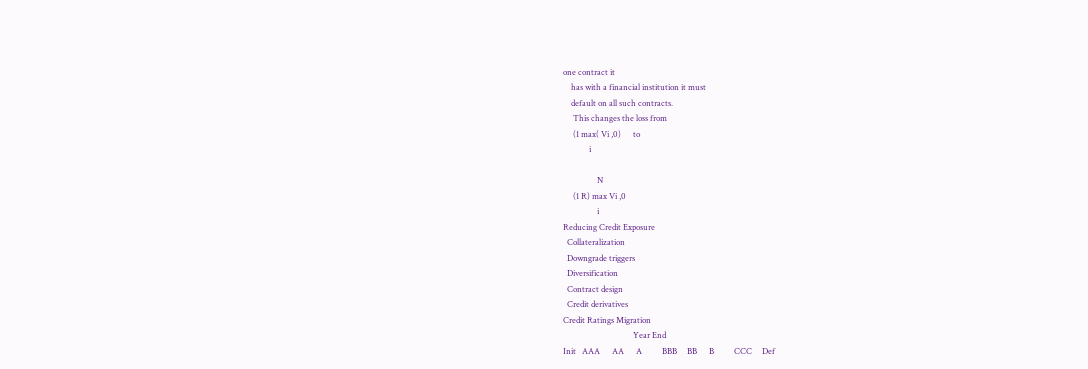one contract it
    has with a financial institution it must
    default on all such contracts.
     This changes the loss from
     (1 max( Vi ,0)      to
             i

                 N
     (1 R) max Vi ,0
                 i
Reducing Credit Exposure
  Collateralization
  Downgrade triggers
  Diversification
  Contract design
  Credit derivatives
Credit Ratings Migration
                                   Year End
Init   AAA      AA      A          BBB     BB      B          CCC     Def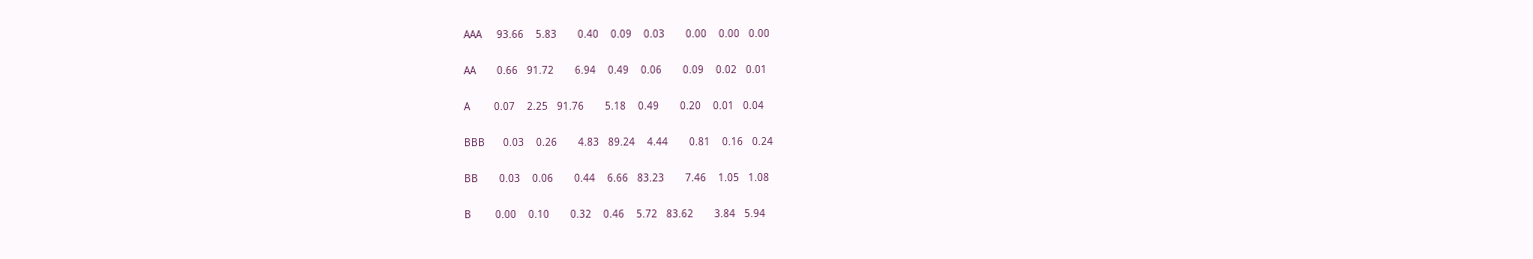AAA     93.66    5.83       0.40    0.09    0.03       0.00    0.00   0.00

AA       0.66   91.72       6.94    0.49    0.06       0.09    0.02   0.01

A        0.07    2.25   91.76       5.18    0.49       0.20    0.01   0.04

BBB      0.03    0.26       4.83   89.24    4.44       0.81    0.16   0.24

BB       0.03    0.06       0.44    6.66   83.23       7.46    1.05   1.08

B        0.00    0.10       0.32    0.46    5.72   83.62       3.84   5.94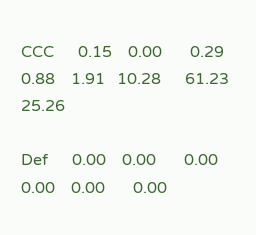CCC      0.15    0.00       0.29    0.88    1.91   10.28      61.23 25.26

Def      0.00    0.00       0.00    0.00    0.00       0.00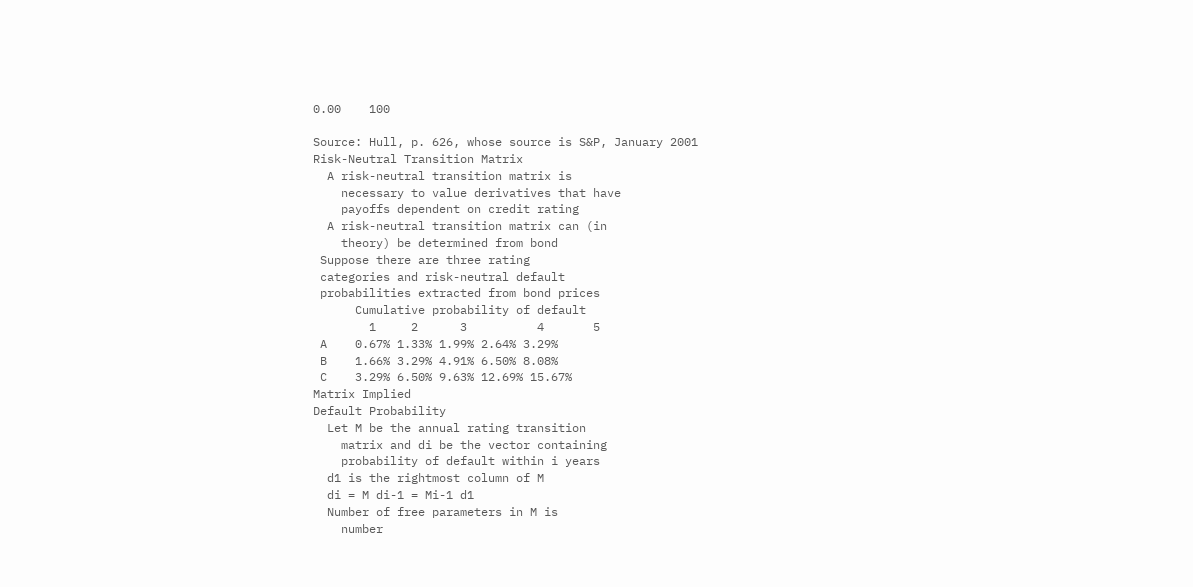0.00    100

Source: Hull, p. 626, whose source is S&P, January 2001
Risk-Neutral Transition Matrix
  A risk-neutral transition matrix is
    necessary to value derivatives that have
    payoffs dependent on credit rating
  A risk-neutral transition matrix can (in
    theory) be determined from bond
 Suppose there are three rating
 categories and risk-neutral default
 probabilities extracted from bond prices
      Cumulative probability of default
        1     2      3          4       5
 A    0.67% 1.33% 1.99% 2.64% 3.29%
 B    1.66% 3.29% 4.91% 6.50% 8.08%
 C    3.29% 6.50% 9.63% 12.69% 15.67%
Matrix Implied
Default Probability
  Let M be the annual rating transition
    matrix and di be the vector containing
    probability of default within i years
  d1 is the rightmost column of M
  di = M di-1 = Mi-1 d1
  Number of free parameters in M is
    number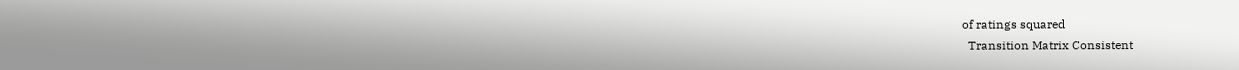of ratings squared
  Transition Matrix Consistent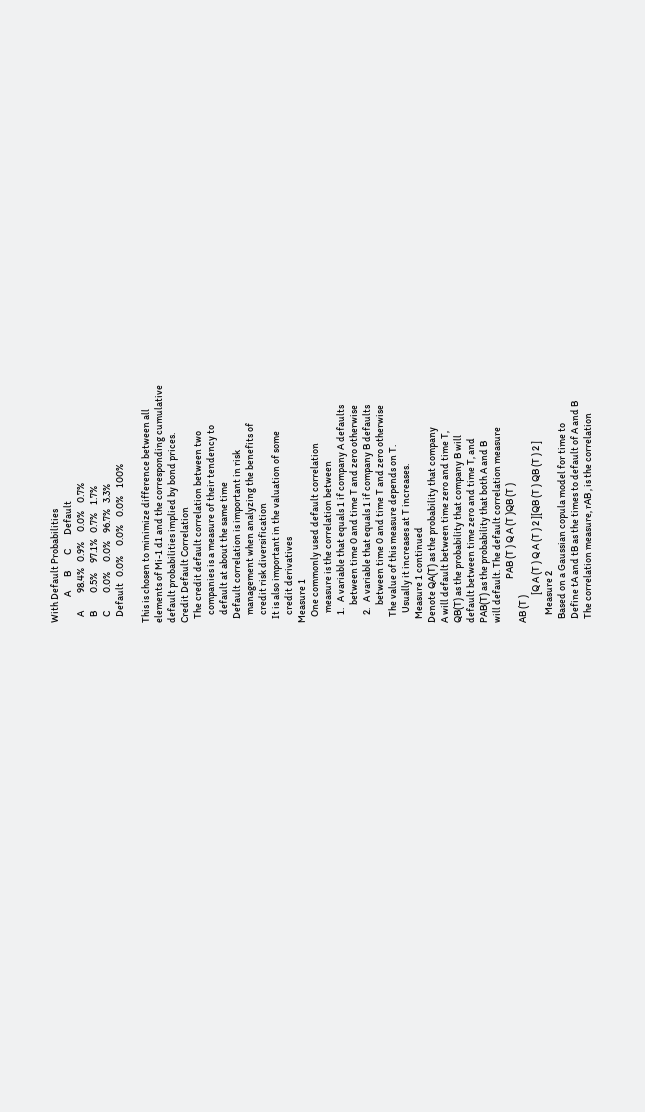With Default Probabilities
             A       B        C       Default
   A         98.4%   0.9%     0.0%    0.7%
   B         0.5%     97.1%   0.7%    1.7%
   C         0.0%     0.0%    96.7%   3.3%
   Default   0.0%     0.0%    0.0%    100%

This is chosen to minimize difference between all
elements of Mi-1 d1 and the corresponding cumulative
default probabilities implied by bond prices.
Credit Default Correlation
  The credit default correlation between two
    companies is a measure of their tendency to
    default at about the same time
  Default correlation is important in risk
    management when analyzing the benefits of
    credit risk diversification
  It is also important in the valuation of some
    credit derivatives
Measure 1
   One commonly used default correlation
     measure is the correlation between
    1.   A variable that equals 1 if company A defaults
         between time 0 and time T and zero otherwise
    2.   A variable that equals 1 if company B defaults
         between time 0 and time T and zero otherwise
   The value of this measure depends on T.
     Usually it increases at T increases.
  Measure 1 continued
Denote QA(T) as the probability that company
A will default between time zero and time T,
QB(T) as the probability that company B will
default between time zero and time T, and
PAB(T) as the probability that both A and B
will default. The default correlation measure
                      PAB (T ) Q A (T )QB (T )
AB (T )
              [Q A (T ) Q A (T ) 2 ][QB (T ) QB (T ) 2 ]
    Measure 2
  Based on a Gaussian copula model for time to
  Define tA and tB as the times to default of A and B
  The correlation measure, rAB , is the correlation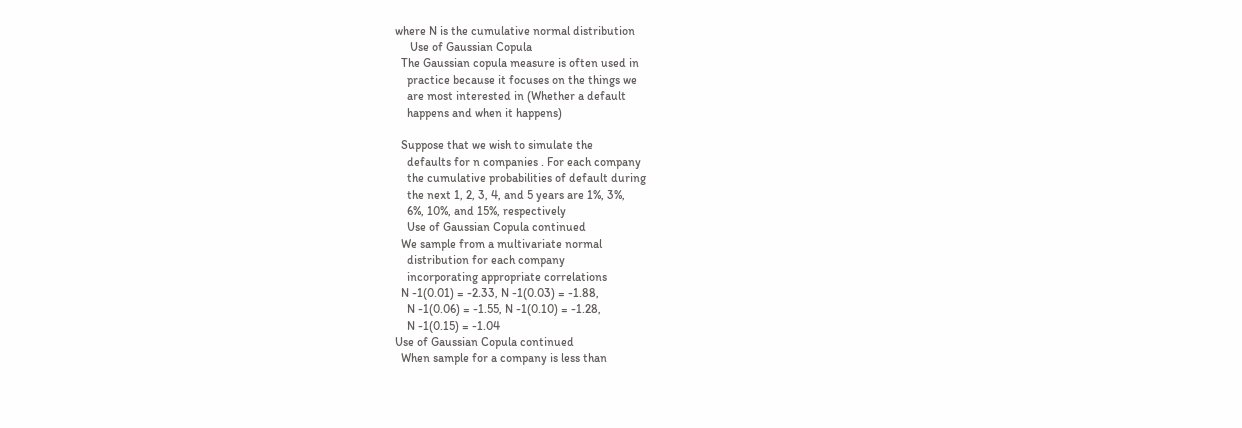where N is the cumulative normal distribution
     Use of Gaussian Copula
  The Gaussian copula measure is often used in
    practice because it focuses on the things we
    are most interested in (Whether a default
    happens and when it happens)

  Suppose that we wish to simulate the
    defaults for n companies . For each company
    the cumulative probabilities of default during
    the next 1, 2, 3, 4, and 5 years are 1%, 3%,
    6%, 10%, and 15%, respectively
    Use of Gaussian Copula continued
  We sample from a multivariate normal
    distribution for each company
    incorporating appropriate correlations
  N -1(0.01) = -2.33, N -1(0.03) = -1.88,
    N -1(0.06) = -1.55, N -1(0.10) = -1.28,
    N -1(0.15) = -1.04
Use of Gaussian Copula continued
  When sample for a company is less than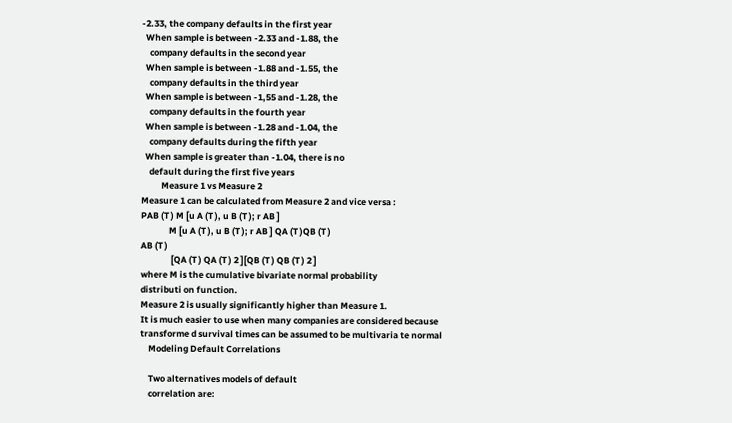-2.33, the company defaults in the first year
  When sample is between -2.33 and -1.88, the
    company defaults in the second year
  When sample is between -1.88 and -1.55, the
    company defaults in the third year
  When sample is between -1,55 and -1.28, the
    company defaults in the fourth year
  When sample is between -1.28 and -1.04, the
    company defaults during the fifth year
  When sample is greater than -1.04, there is no
    default during the first five years
          Measure 1 vs Measure 2
Measure 1 can be calculated from Measure 2 and vice versa :
PAB (T ) M [u A (T ), u B (T ); r AB ]
              M [u A (T ), u B (T ); r AB ] QA (T )QB (T )
AB (T )
               [QA (T ) QA (T ) 2 ][QB (T ) QB (T ) 2 ]
where M is the cumulative bivariate normal probability
distributi on function.
Measure 2 is usually significantly higher than Measure 1.
It is much easier to use when many companies are considered because
transforme d survival times can be assumed to be multivaria te normal
    Modeling Default Correlations

    Two alternatives models of default
    correlation are: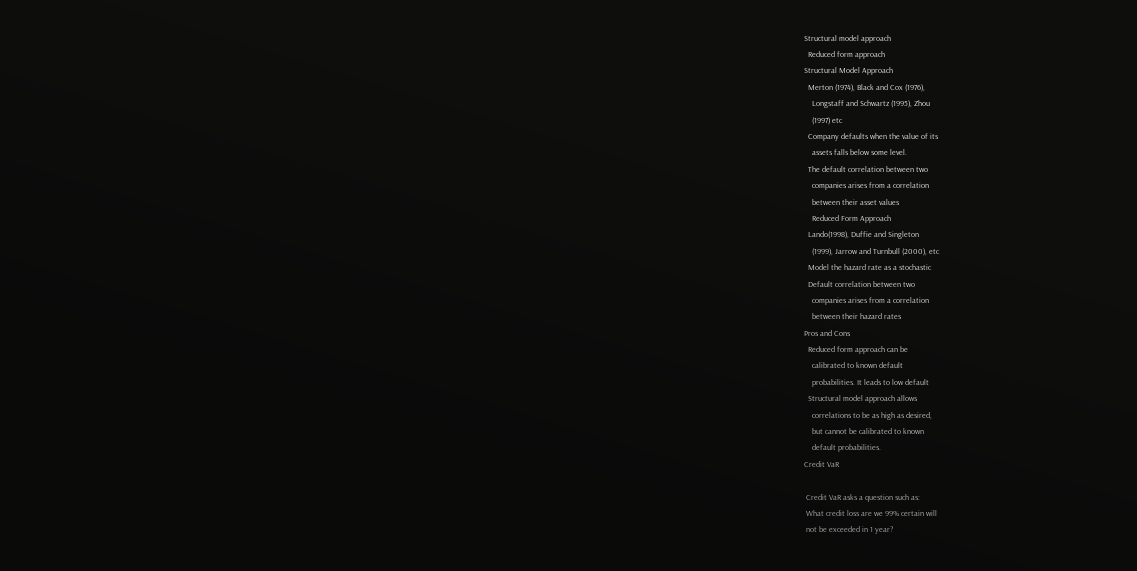Structural model approach
  Reduced form approach
Structural Model Approach
  Merton (1974), Black and Cox (1976),
    Longstaff and Schwartz (1995), Zhou
    (1997) etc
  Company defaults when the value of its
    assets falls below some level.
  The default correlation between two
    companies arises from a correlation
    between their asset values
    Reduced Form Approach
  Lando(1998), Duffie and Singleton
    (1999), Jarrow and Turnbull (2000), etc
  Model the hazard rate as a stochastic
  Default correlation between two
    companies arises from a correlation
    between their hazard rates
Pros and Cons
  Reduced form approach can be
    calibrated to known default
    probabilities. It leads to low default
  Structural model approach allows
    correlations to be as high as desired,
    but cannot be calibrated to known
    default probabilities.
Credit VaR

 Credit VaR asks a question such as:
 What credit loss are we 99% certain will
 not be exceeded in 1 year?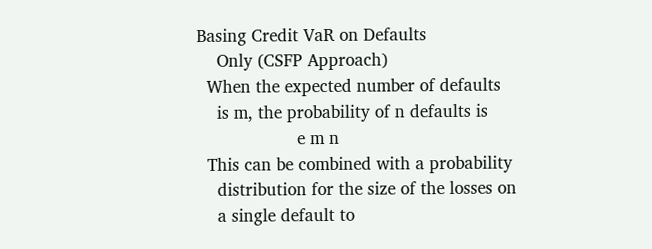Basing Credit VaR on Defaults
    Only (CSFP Approach)
  When the expected number of defaults
    is m, the probability of n defaults is
                    e m n
  This can be combined with a probability
    distribution for the size of the losses on
    a single default to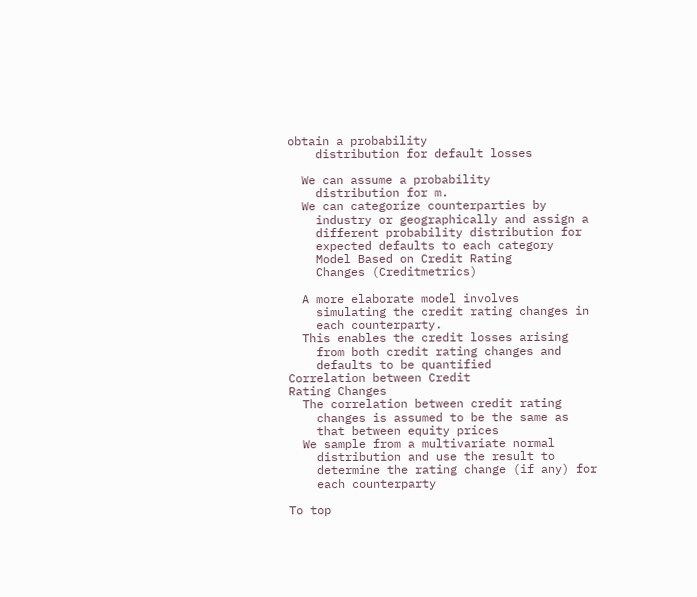obtain a probability
    distribution for default losses

  We can assume a probability
    distribution for m.
  We can categorize counterparties by
    industry or geographically and assign a
    different probability distribution for
    expected defaults to each category
    Model Based on Credit Rating
    Changes (Creditmetrics)

  A more elaborate model involves
    simulating the credit rating changes in
    each counterparty.
  This enables the credit losses arising
    from both credit rating changes and
    defaults to be quantified
Correlation between Credit
Rating Changes
  The correlation between credit rating
    changes is assumed to be the same as
    that between equity prices
  We sample from a multivariate normal
    distribution and use the result to
    determine the rating change (if any) for
    each counterparty

To top